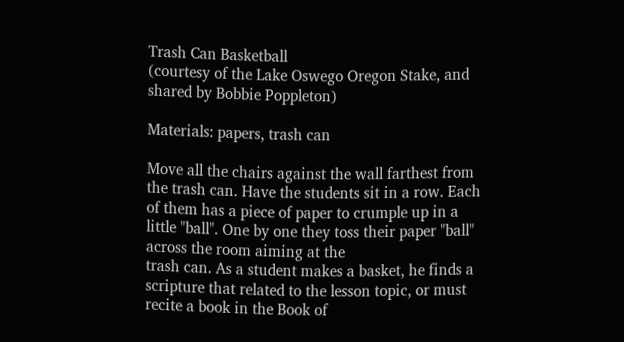Trash Can Basketball
(courtesy of the Lake Oswego Oregon Stake, and shared by Bobbie Poppleton)

Materials: papers, trash can

Move all the chairs against the wall farthest from the trash can. Have the students sit in a row. Each of them has a piece of paper to crumple up in a little "ball". One by one they toss their paper "ball" across the room aiming at the
trash can. As a student makes a basket, he finds a scripture that related to the lesson topic, or must recite a book in the Book of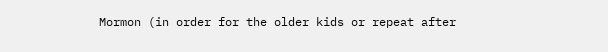Mormon (in order for the older kids or repeat after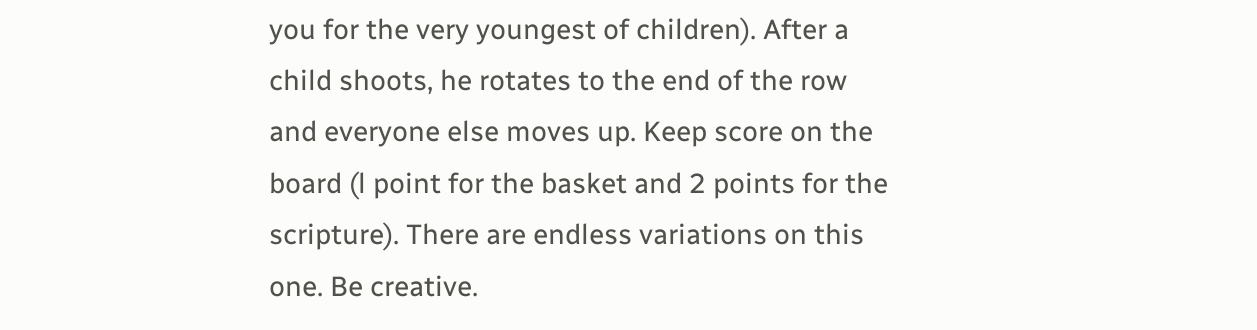you for the very youngest of children). After a child shoots, he rotates to the end of the row and everyone else moves up. Keep score on the board (l point for the basket and 2 points for the scripture). There are endless variations on this one. Be creative.